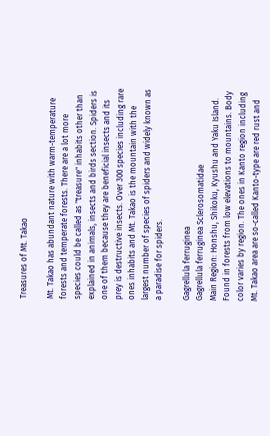Treasures of Mt. Takao

Mt. Takao has abundant nature with warm-temperature forests and temperate forests. There are a lot more species could be called as "treasure" inhabits other than explained in animals, insects and birds section. Spiders is one of them because they are beneficial insects and its prey is destructive insects. Over 300 species including rare ones inhabits and Mt. Takao is the mountain with the largest number of species of spiders and widely known as a paradise for spiders.

Gagrellula ferruginea
Gagrellula ferruginea Sclerosomatidae
Main Region: Honshu, Shikoku, Kyushu and Yaku Island. Found in forests from low elevations to mountains. Body color varies by region. The ones in Kanto region including Mt. Takao area are so-called Kanto-type are red rust and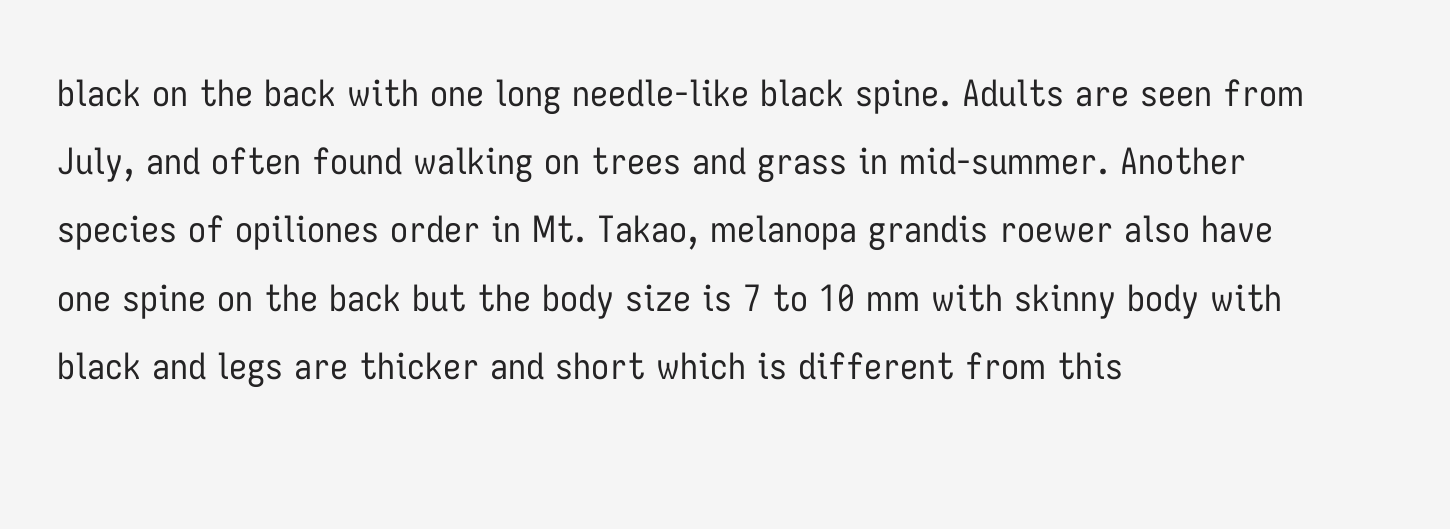black on the back with one long needle-like black spine. Adults are seen from July, and often found walking on trees and grass in mid-summer. Another species of opiliones order in Mt. Takao, melanopa grandis roewer also have one spine on the back but the body size is 7 to 10 mm with skinny body with black and legs are thicker and short which is different from this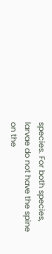species. For both species, larvae do not have the spine on the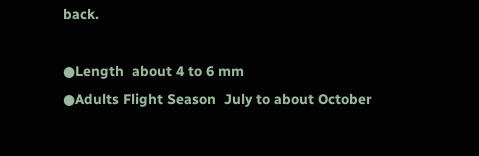back.

●Length  about 4 to 6 mm
●Adults Flight Season  July to about October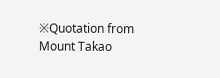※Quotation from Mount Takao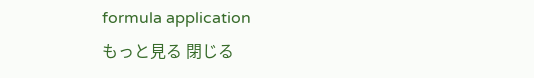formula application
もっと見る 閉じる